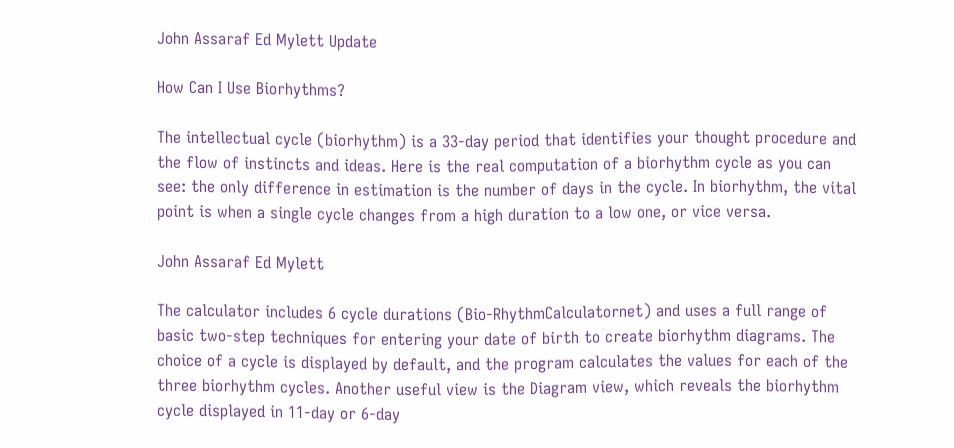John Assaraf Ed Mylett Update

How Can I Use Biorhythms?

The intellectual cycle (biorhythm) is a 33-day period that identifies your thought procedure and the flow of instincts and ideas. Here is the real computation of a biorhythm cycle as you can see: the only difference in estimation is the number of days in the cycle. In biorhythm, the vital point is when a single cycle changes from a high duration to a low one, or vice versa.

John Assaraf Ed Mylett

The calculator includes 6 cycle durations (Bio-RhythmCalculatornet) and uses a full range of basic two-step techniques for entering your date of birth to create biorhythm diagrams. The choice of a cycle is displayed by default, and the program calculates the values for each of the three biorhythm cycles. Another useful view is the Diagram view, which reveals the biorhythm cycle displayed in 11-day or 6-day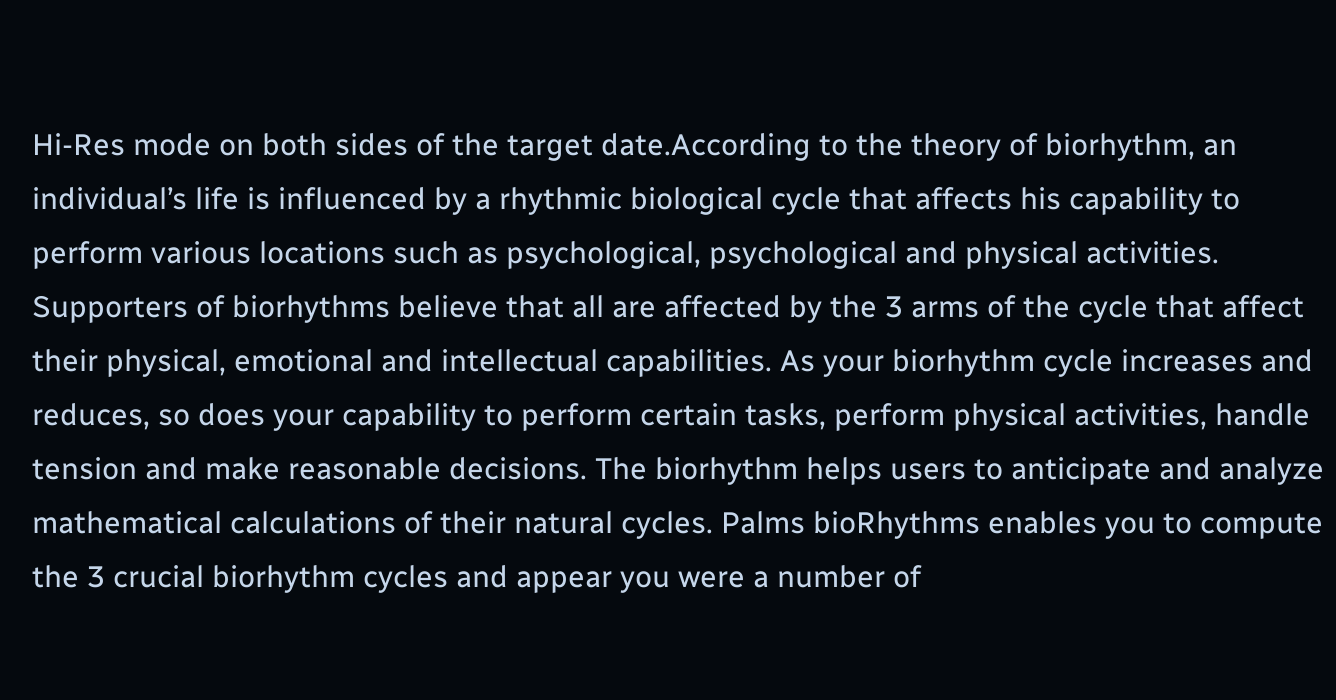Hi-Res mode on both sides of the target date.According to the theory of biorhythm, an individual’s life is influenced by a rhythmic biological cycle that affects his capability to perform various locations such as psychological, psychological and physical activities. Supporters of biorhythms believe that all are affected by the 3 arms of the cycle that affect their physical, emotional and intellectual capabilities. As your biorhythm cycle increases and reduces, so does your capability to perform certain tasks, perform physical activities, handle tension and make reasonable decisions. The biorhythm helps users to anticipate and analyze mathematical calculations of their natural cycles. Palms bioRhythms enables you to compute the 3 crucial biorhythm cycles and appear you were a number of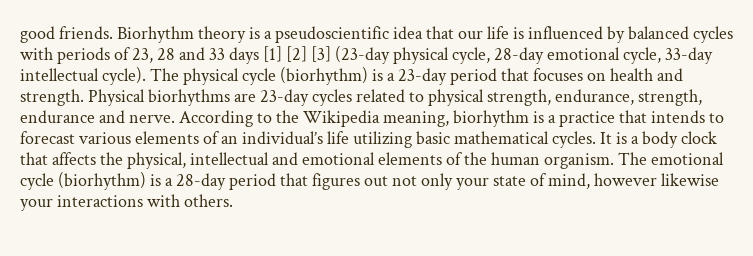good friends. Biorhythm theory is a pseudoscientific idea that our life is influenced by balanced cycles with periods of 23, 28 and 33 days [1] [2] [3] (23-day physical cycle, 28-day emotional cycle, 33-day intellectual cycle). The physical cycle (biorhythm) is a 23-day period that focuses on health and strength. Physical biorhythms are 23-day cycles related to physical strength, endurance, strength, endurance and nerve. According to the Wikipedia meaning, biorhythm is a practice that intends to forecast various elements of an individual’s life utilizing basic mathematical cycles. It is a body clock that affects the physical, intellectual and emotional elements of the human organism. The emotional cycle (biorhythm) is a 28-day period that figures out not only your state of mind, however likewise your interactions with others.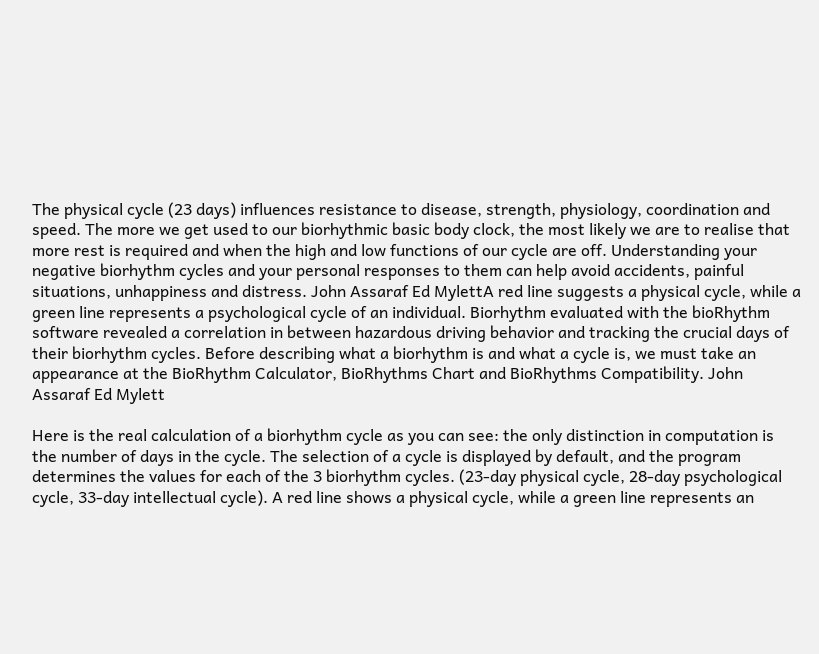The physical cycle (23 days) influences resistance to disease, strength, physiology, coordination and speed. The more we get used to our biorhythmic basic body clock, the most likely we are to realise that more rest is required and when the high and low functions of our cycle are off. Understanding your negative biorhythm cycles and your personal responses to them can help avoid accidents, painful situations, unhappiness and distress. John Assaraf Ed MylettA red line suggests a physical cycle, while a green line represents a psychological cycle of an individual. Biorhythm evaluated with the bioRhythm software revealed a correlation in between hazardous driving behavior and tracking the crucial days of their biorhythm cycles. Before describing what a biorhythm is and what a cycle is, we must take an appearance at the BioRhythm Calculator, BioRhythms Chart and BioRhythms Compatibility. John Assaraf Ed Mylett

Here is the real calculation of a biorhythm cycle as you can see: the only distinction in computation is the number of days in the cycle. The selection of a cycle is displayed by default, and the program determines the values for each of the 3 biorhythm cycles. (23-day physical cycle, 28-day psychological cycle, 33-day intellectual cycle). A red line shows a physical cycle, while a green line represents an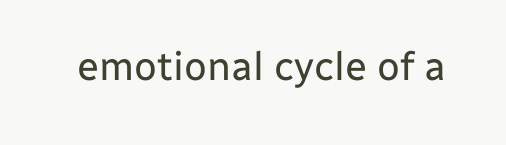emotional cycle of a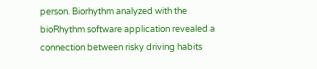person. Biorhythm analyzed with the bioRhythm software application revealed a connection between risky driving habits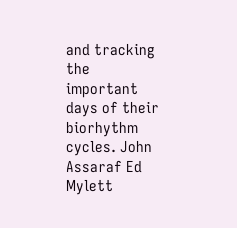and tracking the important days of their biorhythm cycles. John Assaraf Ed Mylett